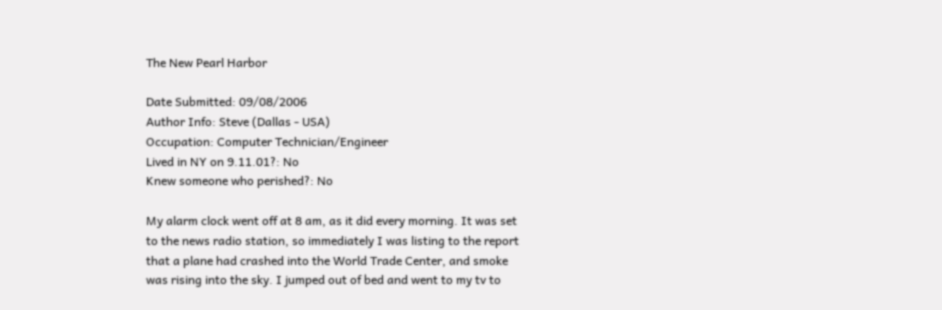The New Pearl Harbor

Date Submitted: 09/08/2006
Author Info: Steve (Dallas - USA)
Occupation: Computer Technician/Engineer
Lived in NY on 9.11.01?: No
Knew someone who perished?: No

My alarm clock went off at 8 am, as it did every morning. It was set to the news radio station, so immediately I was listing to the report that a plane had crashed into the World Trade Center, and smoke was rising into the sky. I jumped out of bed and went to my tv to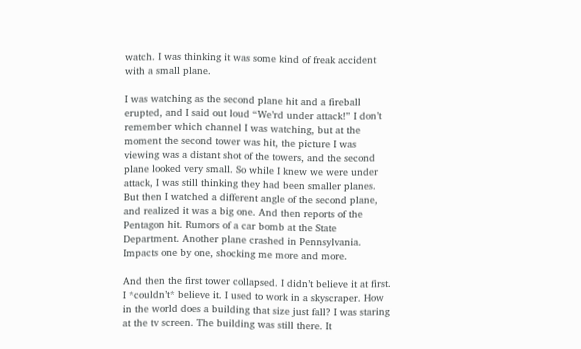watch. I was thinking it was some kind of freak accident with a small plane.

I was watching as the second plane hit and a fireball erupted, and I said out loud “We’rd under attack!” I don’t remember which channel I was watching, but at the moment the second tower was hit, the picture I was viewing was a distant shot of the towers, and the second plane looked very small. So while I knew we were under attack, I was still thinking they had been smaller planes. But then I watched a different angle of the second plane, and realized it was a big one. And then reports of the Pentagon hit. Rumors of a car bomb at the State Department. Another plane crashed in Pennsylvania. Impacts one by one, shocking me more and more.

And then the first tower collapsed. I didn’t believe it at first. I *couldn’t* believe it. I used to work in a skyscraper. How in the world does a building that size just fall? I was staring at the tv screen. The building was still there. It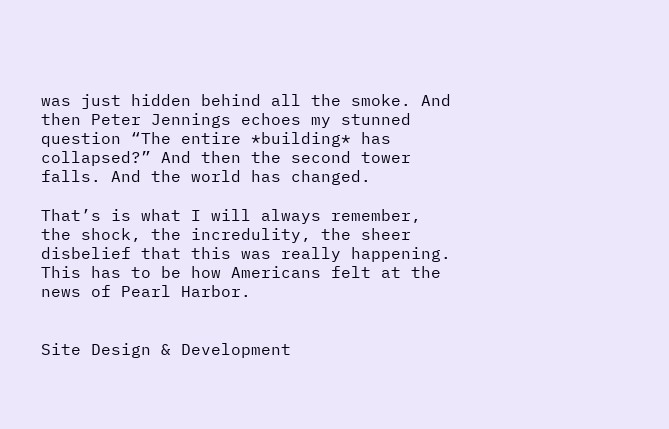was just hidden behind all the smoke. And then Peter Jennings echoes my stunned question “The entire *building* has collapsed?” And then the second tower falls. And the world has changed.

That’s is what I will always remember, the shock, the incredulity, the sheer disbelief that this was really happening. This has to be how Americans felt at the news of Pearl Harbor.


Site Design & Development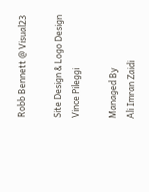Robb Bennett @ Visual23

Site Design & Logo Design
Vince Pileggi

Managed By
Ali Imran Zaidi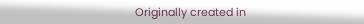Originally created in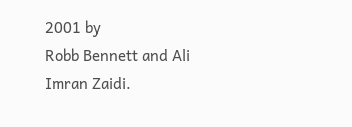2001 by
Robb Bennett and Ali Imran Zaidi.